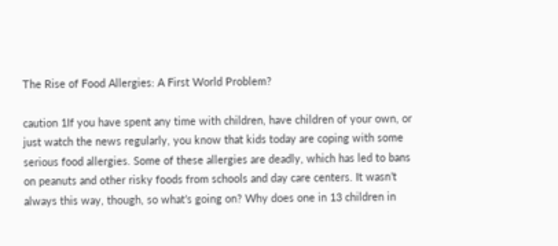The Rise of Food Allergies: A First World Problem?

caution 1If you have spent any time with children, have children of your own, or just watch the news regularly, you know that kids today are coping with some serious food allergies. Some of these allergies are deadly, which has led to bans on peanuts and other risky foods from schools and day care centers. It wasn’t always this way, though, so what’s going on? Why does one in 13 children in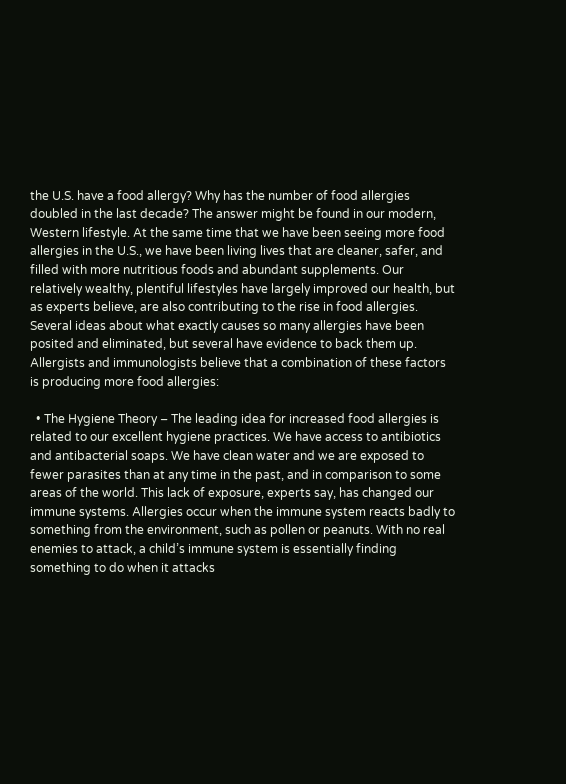the U.S. have a food allergy? Why has the number of food allergies doubled in the last decade? The answer might be found in our modern, Western lifestyle. At the same time that we have been seeing more food allergies in the U.S., we have been living lives that are cleaner, safer, and filled with more nutritious foods and abundant supplements. Our relatively wealthy, plentiful lifestyles have largely improved our health, but as experts believe, are also contributing to the rise in food allergies. Several ideas about what exactly causes so many allergies have been posited and eliminated, but several have evidence to back them up. Allergists and immunologists believe that a combination of these factors is producing more food allergies:

  • The Hygiene Theory – The leading idea for increased food allergies is related to our excellent hygiene practices. We have access to antibiotics and antibacterial soaps. We have clean water and we are exposed to fewer parasites than at any time in the past, and in comparison to some areas of the world. This lack of exposure, experts say, has changed our immune systems. Allergies occur when the immune system reacts badly to something from the environment, such as pollen or peanuts. With no real enemies to attack, a child’s immune system is essentially finding something to do when it attacks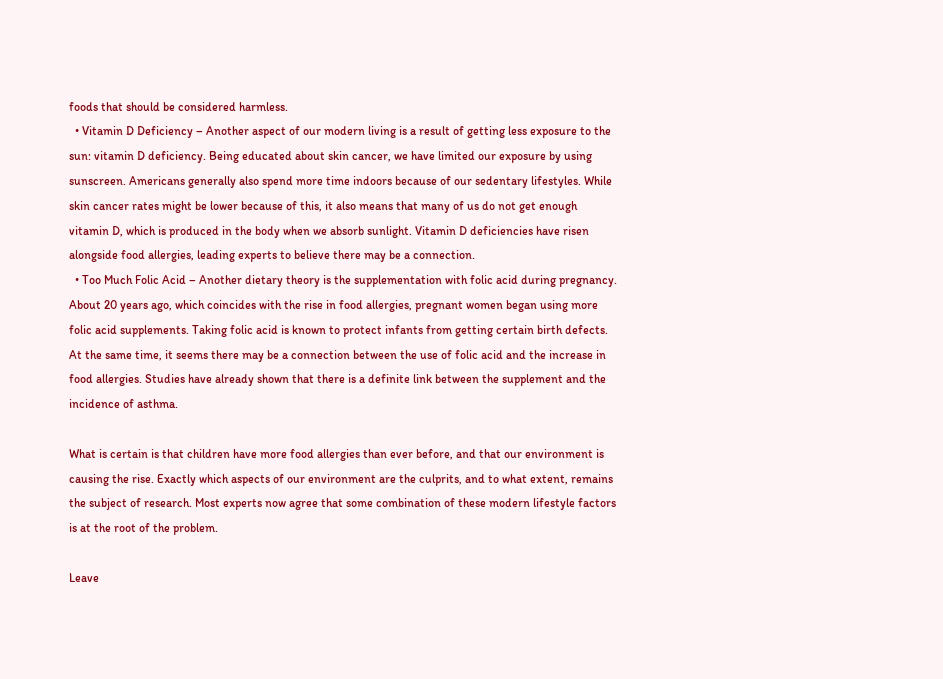foods that should be considered harmless.
  • Vitamin D Deficiency – Another aspect of our modern living is a result of getting less exposure to the sun: vitamin D deficiency. Being educated about skin cancer, we have limited our exposure by using sunscreen. Americans generally also spend more time indoors because of our sedentary lifestyles. While skin cancer rates might be lower because of this, it also means that many of us do not get enough vitamin D, which is produced in the body when we absorb sunlight. Vitamin D deficiencies have risen alongside food allergies, leading experts to believe there may be a connection.
  • Too Much Folic Acid – Another dietary theory is the supplementation with folic acid during pregnancy. About 20 years ago, which coincides with the rise in food allergies, pregnant women began using more folic acid supplements. Taking folic acid is known to protect infants from getting certain birth defects. At the same time, it seems there may be a connection between the use of folic acid and the increase in food allergies. Studies have already shown that there is a definite link between the supplement and the incidence of asthma.

What is certain is that children have more food allergies than ever before, and that our environment is causing the rise. Exactly which aspects of our environment are the culprits, and to what extent, remains the subject of research. Most experts now agree that some combination of these modern lifestyle factors is at the root of the problem.

Leave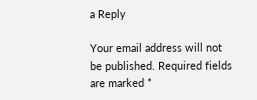a Reply

Your email address will not be published. Required fields are marked *